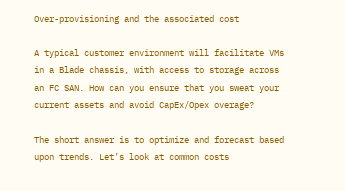Over-provisioning and the associated cost

A typical customer environment will facilitate VMs in a Blade chassis, with access to storage across an FC SAN. How can you ensure that you sweat your current assets and avoid CapEx/Opex overage?

The short answer is to optimize and forecast based upon trends. Let’s look at common costs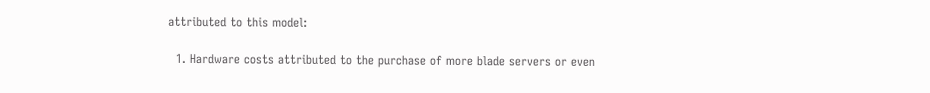attributed to this model:

  1. Hardware costs attributed to the purchase of more blade servers or even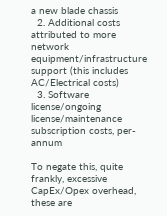a new blade chassis
  2. Additional costs attributed to more network equipment/infrastructure support (this includes AC/Electrical costs)
  3. Software license/ongoing license/maintenance subscription costs, per-annum

To negate this, quite frankly, excessive CapEx/Opex overhead, these are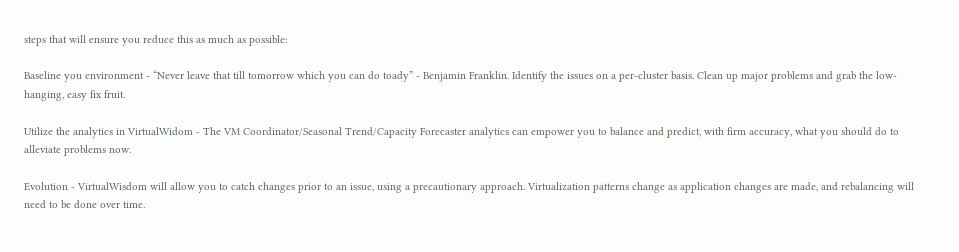steps that will ensure you reduce this as much as possible:

Baseline you environment - “Never leave that till tomorrow which you can do toady” - Benjamin Franklin. Identify the issues on a per-cluster basis. Clean up major problems and grab the low-hanging, easy fix fruit.

Utilize the analytics in VirtualWidom - The VM Coordinator/Seasonal Trend/Capacity Forecaster analytics can empower you to balance and predict, with firm accuracy, what you should do to alleviate problems now.

Evolution - VirtualWisdom will allow you to catch changes prior to an issue, using a precautionary approach. Virtualization patterns change as application changes are made, and rebalancing will need to be done over time.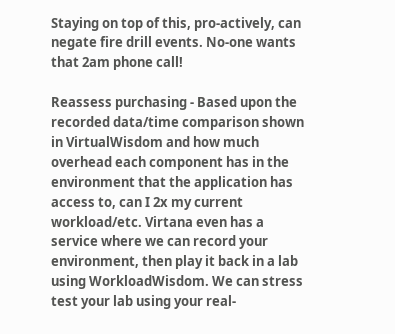Staying on top of this, pro-actively, can negate fire drill events. No-one wants that 2am phone call!

Reassess purchasing - Based upon the recorded data/time comparison shown in VirtualWisdom and how much overhead each component has in the environment that the application has access to, can I 2x my current workload/etc. Virtana even has a service where we can record your environment, then play it back in a lab using WorkloadWisdom. We can stress test your lab using your real-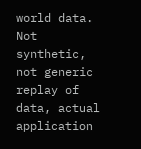world data. Not synthetic, not generic replay of data, actual application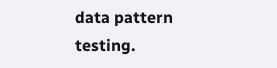data pattern testing.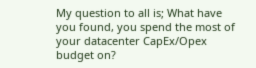My question to all is; What have you found, you spend the most of your datacenter CapEx/Opex budget on?